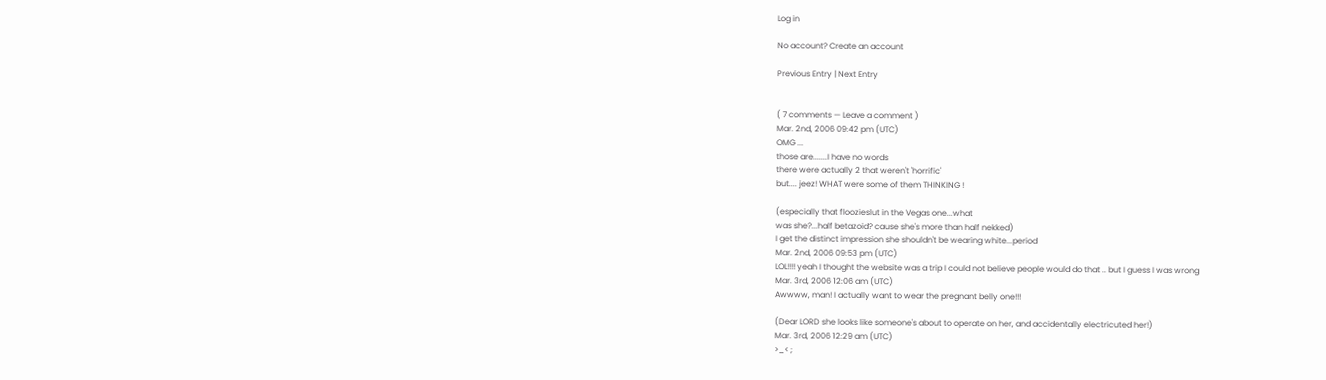Log in

No account? Create an account

Previous Entry | Next Entry


( 7 comments — Leave a comment )
Mar. 2nd, 2006 09:42 pm (UTC)
OMG ...
those are.......I have no words
there were actually 2 that weren't 'horrific'
but.... jeez! WHAT were some of them THINKING !

(especially that floozieslut in the Vegas one...what
was she?...half betazoid? cause she's more than half nekked)
I get the distinct impression she shouldn't be wearing white...period
Mar. 2nd, 2006 09:53 pm (UTC)
LOL!!!! yeah I thought the website was a trip I could not believe people would do that .. but I guess I was wrong
Mar. 3rd, 2006 12:06 am (UTC)
Awwww, man! I actually want to wear the pregnant belly one!!!

(Dear LORD she looks like someone's about to operate on her, and accidentally electricuted her!)
Mar. 3rd, 2006 12:29 am (UTC)
>_< ;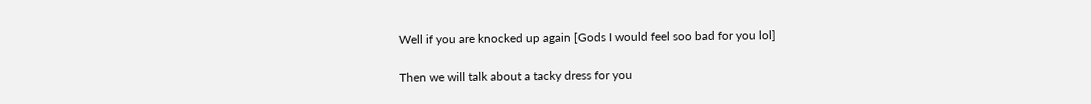Well if you are knocked up again [Gods I would feel soo bad for you lol]

Then we will talk about a tacky dress for you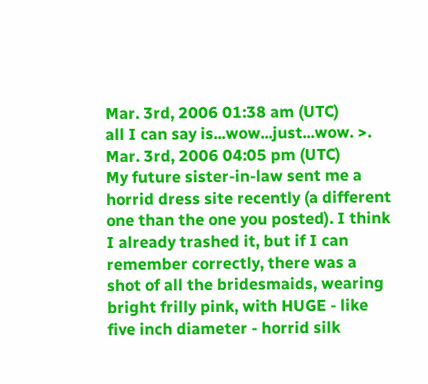Mar. 3rd, 2006 01:38 am (UTC)
all I can say is...wow...just...wow. >.
Mar. 3rd, 2006 04:05 pm (UTC)
My future sister-in-law sent me a horrid dress site recently (a different one than the one you posted). I think I already trashed it, but if I can remember correctly, there was a shot of all the bridesmaids, wearing bright frilly pink, with HUGE - like five inch diameter - horrid silk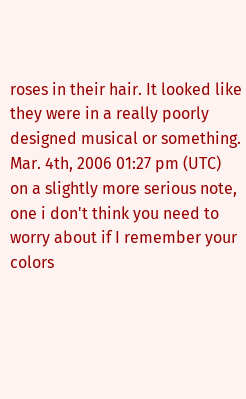roses in their hair. It looked like they were in a really poorly designed musical or something.
Mar. 4th, 2006 01:27 pm (UTC)
on a slightly more serious note, one i don't think you need to worry about if I remember your colors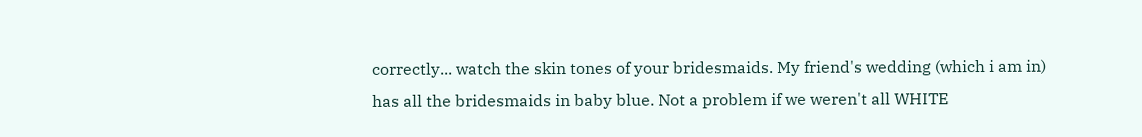correctly... watch the skin tones of your bridesmaids. My friend's wedding (which i am in) has all the bridesmaids in baby blue. Not a problem if we weren't all WHITE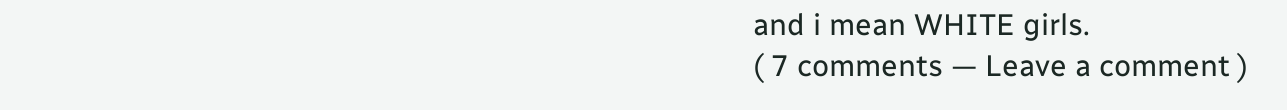and i mean WHITE girls.
( 7 comments — Leave a comment )